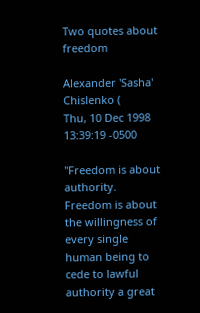Two quotes about freedom

Alexander 'Sasha' Chislenko (
Thu, 10 Dec 1998 13:39:19 -0500

"Freedom is about authority. Freedom is about the willingness of
every single human being to cede to lawful authority a great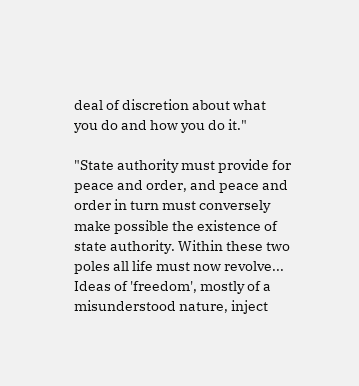deal of discretion about what you do and how you do it."

"State authority must provide for peace and order, and peace and
order in turn must conversely make possible the existence of state authority. Within these two poles all life must now revolve... Ideas of 'freedom', mostly of a misunderstood nature, inject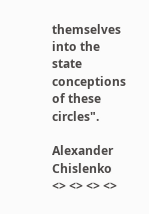themselves into the state conceptions of these circles".

Alexander Chislenko <> <> <> <>